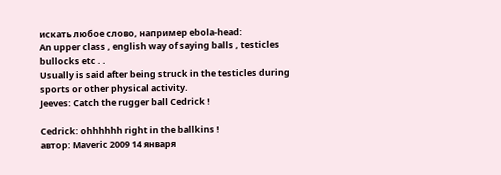искать любое слово, например ebola-head:
An upper class , english way of saying balls , testicles bullocks etc . .
Usually is said after being struck in the testicles during sports or other physical activity.
Jeeves: Catch the rugger ball Cedrick !

Cedrick: ohhhhhh right in the ballkins !
автор: Maveric 2009 14 января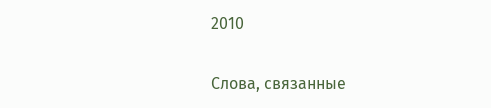2010

Слова, связанные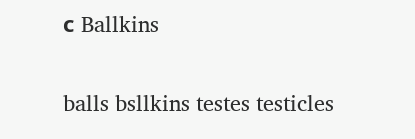с Ballkins

balls bsllkins testes testicles